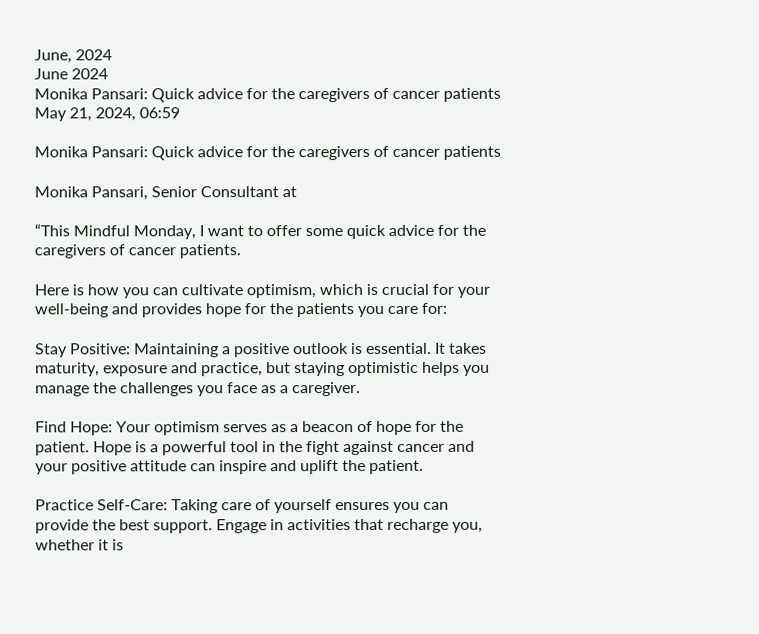June, 2024
June 2024
Monika Pansari: Quick advice for the caregivers of cancer patients
May 21, 2024, 06:59

Monika Pansari: Quick advice for the caregivers of cancer patients

Monika Pansari, Senior Consultant at

“This Mindful Monday, I want to offer some quick advice for the caregivers of cancer patients.

Here is how you can cultivate optimism, which is crucial for your well-being and provides hope for the patients you care for:

Stay Positive: Maintaining a positive outlook is essential. It takes maturity, exposure and practice, but staying optimistic helps you manage the challenges you face as a caregiver.

Find Hope: Your optimism serves as a beacon of hope for the patient. Hope is a powerful tool in the fight against cancer and your positive attitude can inspire and uplift the patient.

Practice Self-Care: Taking care of yourself ensures you can provide the best support. Engage in activities that recharge you, whether it is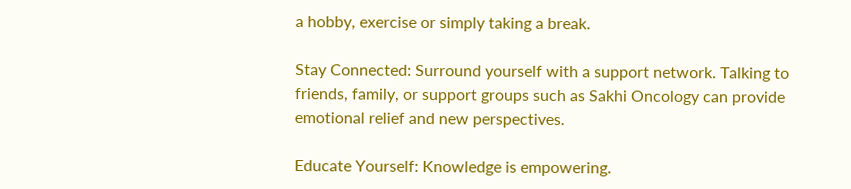a hobby, exercise or simply taking a break.

Stay Connected: Surround yourself with a support network. Talking to friends, family, or support groups such as Sakhi Oncology can provide emotional relief and new perspectives.

Educate Yourself: Knowledge is empowering.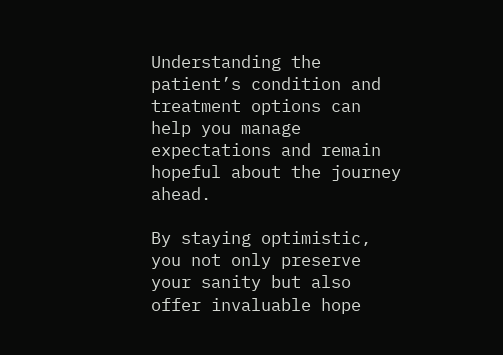Understanding the patient’s condition and treatment options can help you manage expectations and remain hopeful about the journey ahead.

By staying optimistic, you not only preserve your sanity but also offer invaluable hope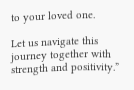to your loved one.

Let us navigate this journey together with strength and positivity.”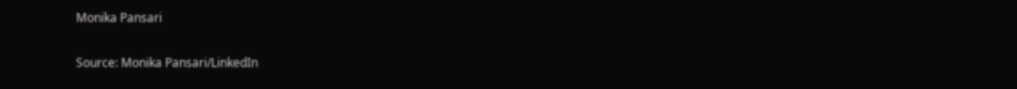Monika Pansari

Source: Monika Pansari/LinkedIn